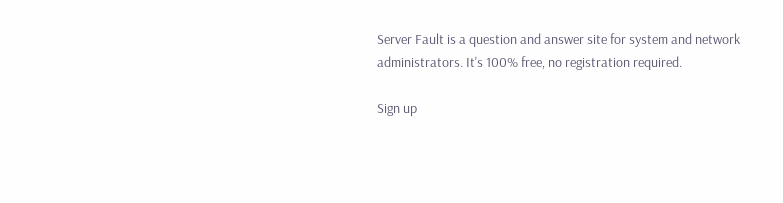Server Fault is a question and answer site for system and network administrators. It's 100% free, no registration required.

Sign up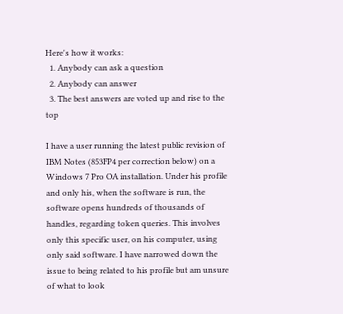Here's how it works:
  1. Anybody can ask a question
  2. Anybody can answer
  3. The best answers are voted up and rise to the top

I have a user running the latest public revision of IBM Notes (853FP4 per correction below) on a Windows 7 Pro OA installation. Under his profile and only his, when the software is run, the software opens hundreds of thousands of handles, regarding token queries. This involves only this specific user, on his computer, using only said software. I have narrowed down the issue to being related to his profile but am unsure of what to look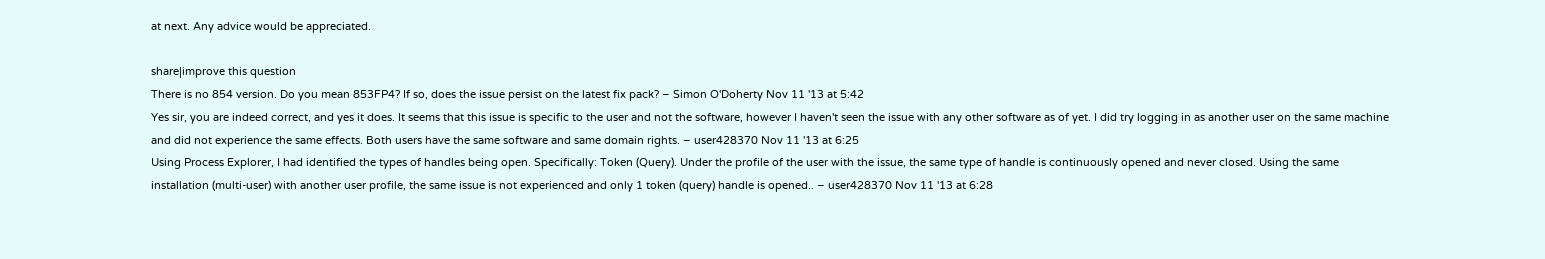at next. Any advice would be appreciated.

share|improve this question
There is no 854 version. Do you mean 853FP4? If so, does the issue persist on the latest fix pack? – Simon O'Doherty Nov 11 '13 at 5:42
Yes sir, you are indeed correct, and yes it does. It seems that this issue is specific to the user and not the software, however I haven't seen the issue with any other software as of yet. I did try logging in as another user on the same machine and did not experience the same effects. Both users have the same software and same domain rights. – user428370 Nov 11 '13 at 6:25
Using Process Explorer, I had identified the types of handles being open. Specifically: Token (Query). Under the profile of the user with the issue, the same type of handle is continuously opened and never closed. Using the same installation (multi-user) with another user profile, the same issue is not experienced and only 1 token (query) handle is opened.. – user428370 Nov 11 '13 at 6:28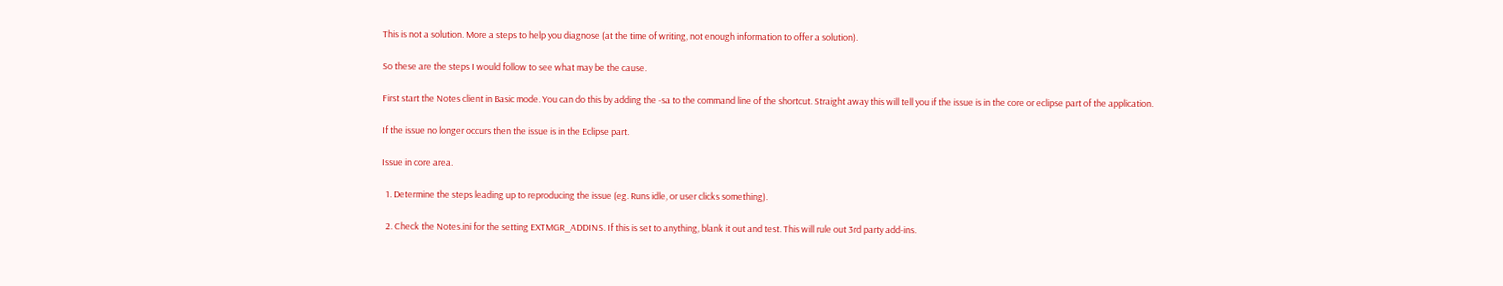This is not a solution. More a steps to help you diagnose (at the time of writing, not enough information to offer a solution).

So these are the steps I would follow to see what may be the cause.

First start the Notes client in Basic mode. You can do this by adding the -sa to the command line of the shortcut. Straight away this will tell you if the issue is in the core or eclipse part of the application.

If the issue no longer occurs then the issue is in the Eclipse part.

Issue in core area.

  1. Determine the steps leading up to reproducing the issue (eg. Runs idle, or user clicks something).

  2. Check the Notes.ini for the setting EXTMGR_ADDINS. If this is set to anything, blank it out and test. This will rule out 3rd party add-ins.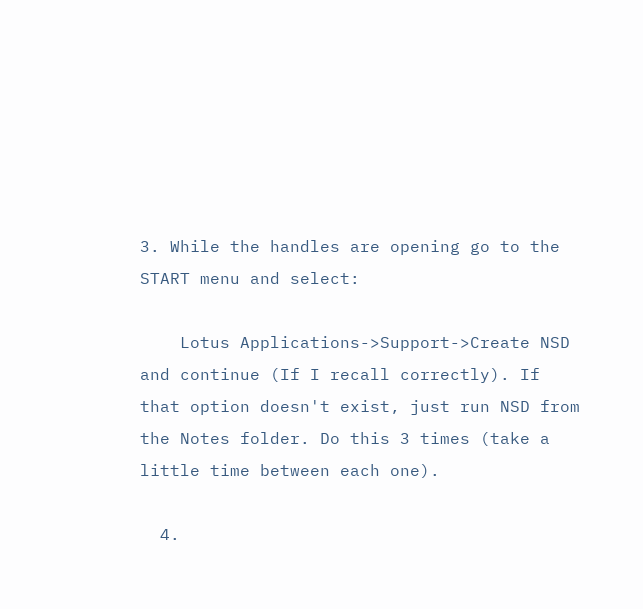3. While the handles are opening go to the START menu and select:

    Lotus Applications->Support->Create NSD and continue (If I recall correctly). If that option doesn't exist, just run NSD from the Notes folder. Do this 3 times (take a little time between each one).

  4.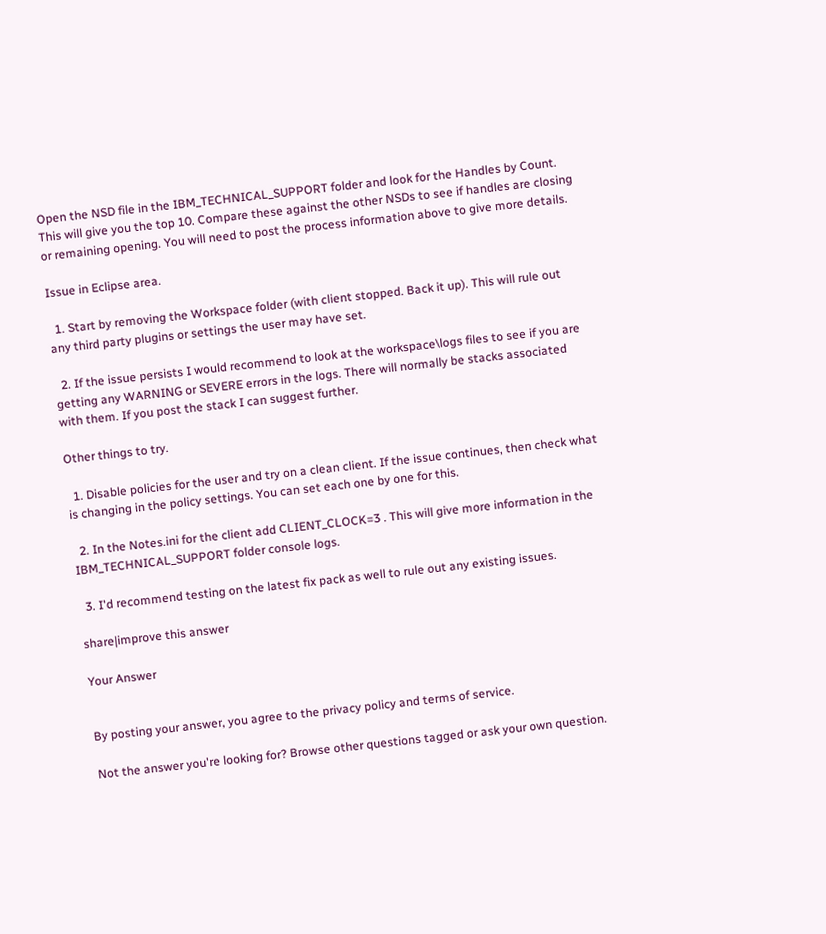Open the NSD file in the IBM_TECHNICAL_SUPPORT folder and look for the Handles by Count. This will give you the top 10. Compare these against the other NSDs to see if handles are closing or remaining opening. You will need to post the process information above to give more details.

Issue in Eclipse area.

  1. Start by removing the Workspace folder (with client stopped. Back it up). This will rule out any third party plugins or settings the user may have set.

  2. If the issue persists I would recommend to look at the workspace\logs files to see if you are getting any WARNING or SEVERE errors in the logs. There will normally be stacks associated with them. If you post the stack I can suggest further.

Other things to try.

  1. Disable policies for the user and try on a clean client. If the issue continues, then check what is changing in the policy settings. You can set each one by one for this.

  2. In the Notes.ini for the client add CLIENT_CLOCK=3 . This will give more information in the IBM_TECHNICAL_SUPPORT folder console logs.

  3. I'd recommend testing on the latest fix pack as well to rule out any existing issues.

share|improve this answer

Your Answer


By posting your answer, you agree to the privacy policy and terms of service.

Not the answer you're looking for? Browse other questions tagged or ask your own question.